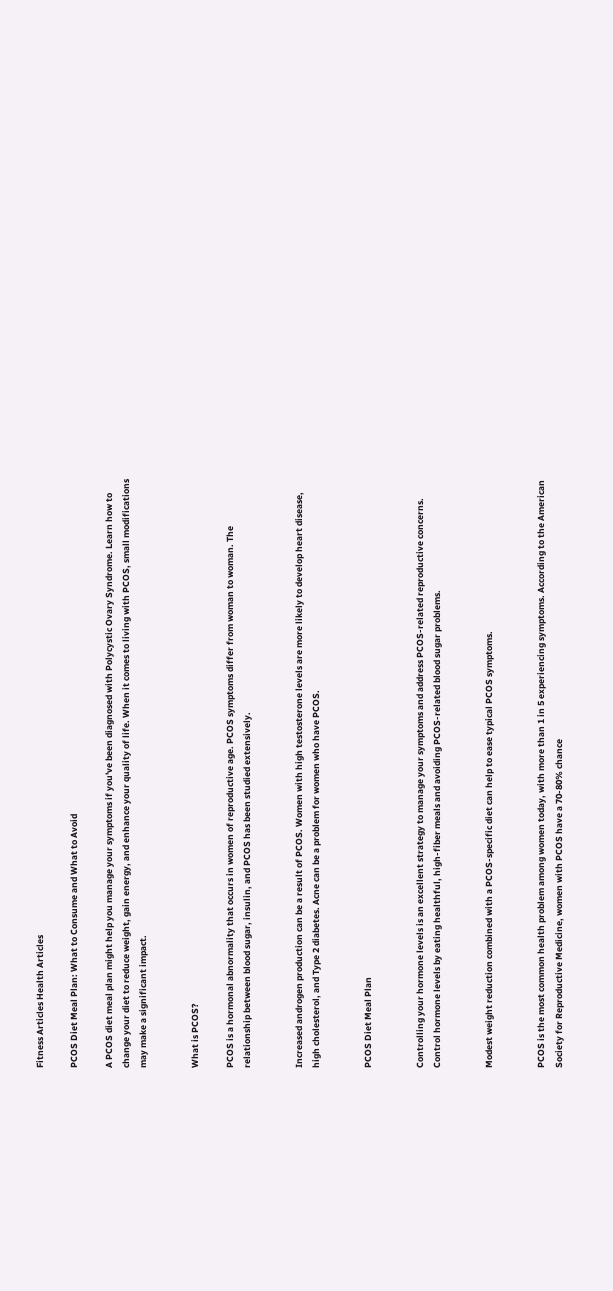Fitness Articles Health Articles

PCOS Diet Meal Plan: What to Consume and What to Avoid

A PCOS diet meal plan might help you manage your symptoms if you've been diagnosed with Polycystic Ovary Syndrome. Learn how to change your diet to reduce weight, gain energy, and enhance your quality of life. When it comes to living with PCOS, small modifications may make a significant impact.


What is PCOS?

PCOS is a hormonal abnormality that occurs in women of reproductive age. PCOS symptoms differ from woman to woman. The relationship between blood sugar, insulin, and PCOS has been studied extensively.


Increased androgen production can be a result of PCOS. Women with high testosterone levels are more likely to develop heart disease, high cholesterol, and Type 2 diabetes. Acne can be a problem for women who have PCOS.


PCOS Diet Meal Plan


Controlling your hormone levels is an excellent strategy to manage your symptoms and address PCOS-related reproductive concerns. Control hormone levels by eating healthful, high-fiber meals and avoiding PCOS-related blood sugar problems.


Modest weight reduction combined with a PCOS-specific diet can help to ease typical PCOS symptoms.


PCOS is the most common health problem among women today, with more than 1 in 5 experiencing symptoms. According to the American Society for Reproductive Medicine, women with PCOS have a 70-80% chance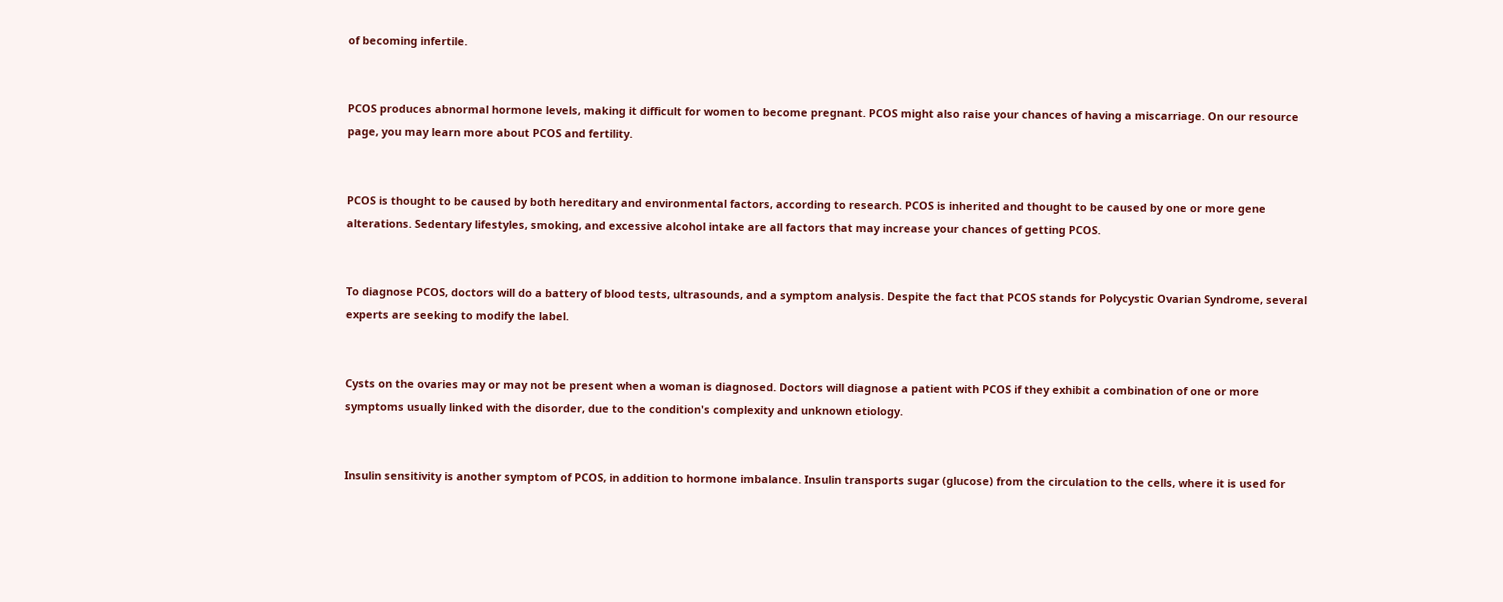of becoming infertile.


PCOS produces abnormal hormone levels, making it difficult for women to become pregnant. PCOS might also raise your chances of having a miscarriage. On our resource page, you may learn more about PCOS and fertility.


PCOS is thought to be caused by both hereditary and environmental factors, according to research. PCOS is inherited and thought to be caused by one or more gene alterations. Sedentary lifestyles, smoking, and excessive alcohol intake are all factors that may increase your chances of getting PCOS.


To diagnose PCOS, doctors will do a battery of blood tests, ultrasounds, and a symptom analysis. Despite the fact that PCOS stands for Polycystic Ovarian Syndrome, several experts are seeking to modify the label.


Cysts on the ovaries may or may not be present when a woman is diagnosed. Doctors will diagnose a patient with PCOS if they exhibit a combination of one or more symptoms usually linked with the disorder, due to the condition's complexity and unknown etiology.


Insulin sensitivity is another symptom of PCOS, in addition to hormone imbalance. Insulin transports sugar (glucose) from the circulation to the cells, where it is used for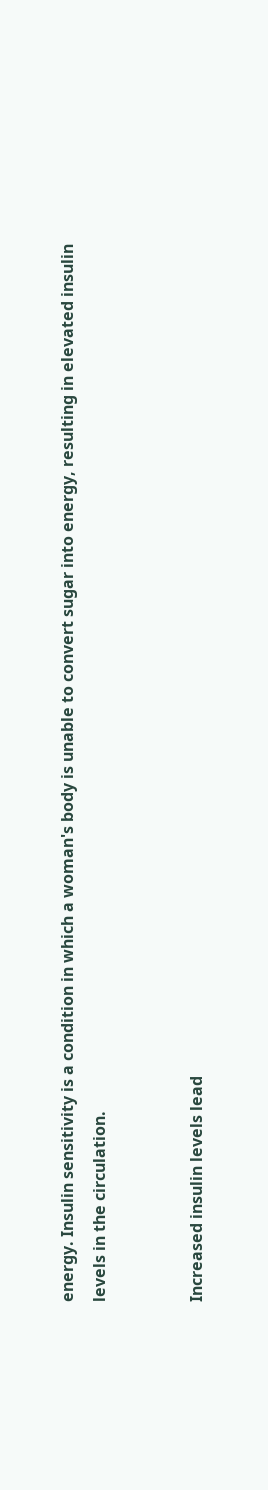energy. Insulin sensitivity is a condition in which a woman's body is unable to convert sugar into energy, resulting in elevated insulin levels in the circulation.


Increased insulin levels lead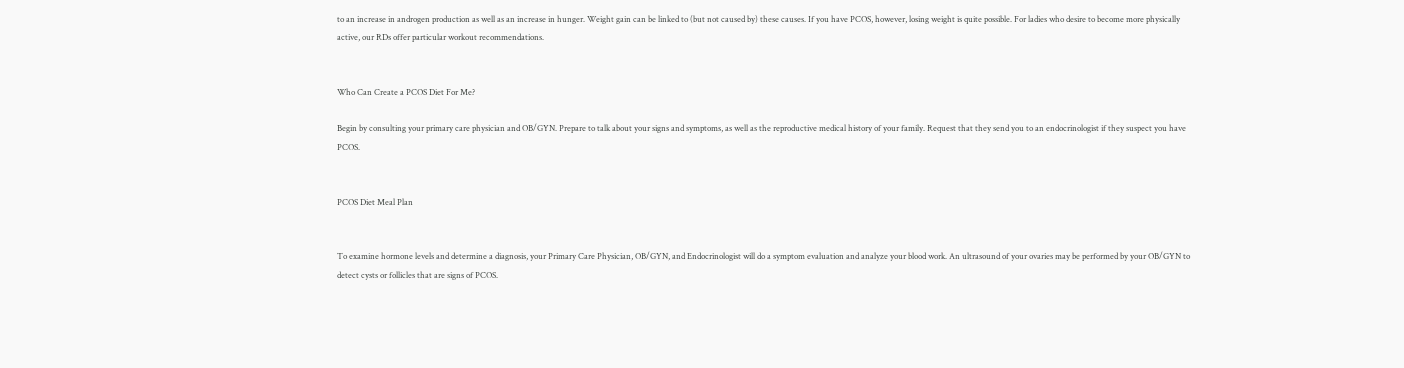to an increase in androgen production as well as an increase in hunger. Weight gain can be linked to (but not caused by) these causes. If you have PCOS, however, losing weight is quite possible. For ladies who desire to become more physically active, our RDs offer particular workout recommendations.


Who Can Create a PCOS Diet For Me?

Begin by consulting your primary care physician and OB/GYN. Prepare to talk about your signs and symptoms, as well as the reproductive medical history of your family. Request that they send you to an endocrinologist if they suspect you have PCOS.


PCOS Diet Meal Plan


To examine hormone levels and determine a diagnosis, your Primary Care Physician, OB/GYN, and Endocrinologist will do a symptom evaluation and analyze your blood work. An ultrasound of your ovaries may be performed by your OB/GYN to detect cysts or follicles that are signs of PCOS.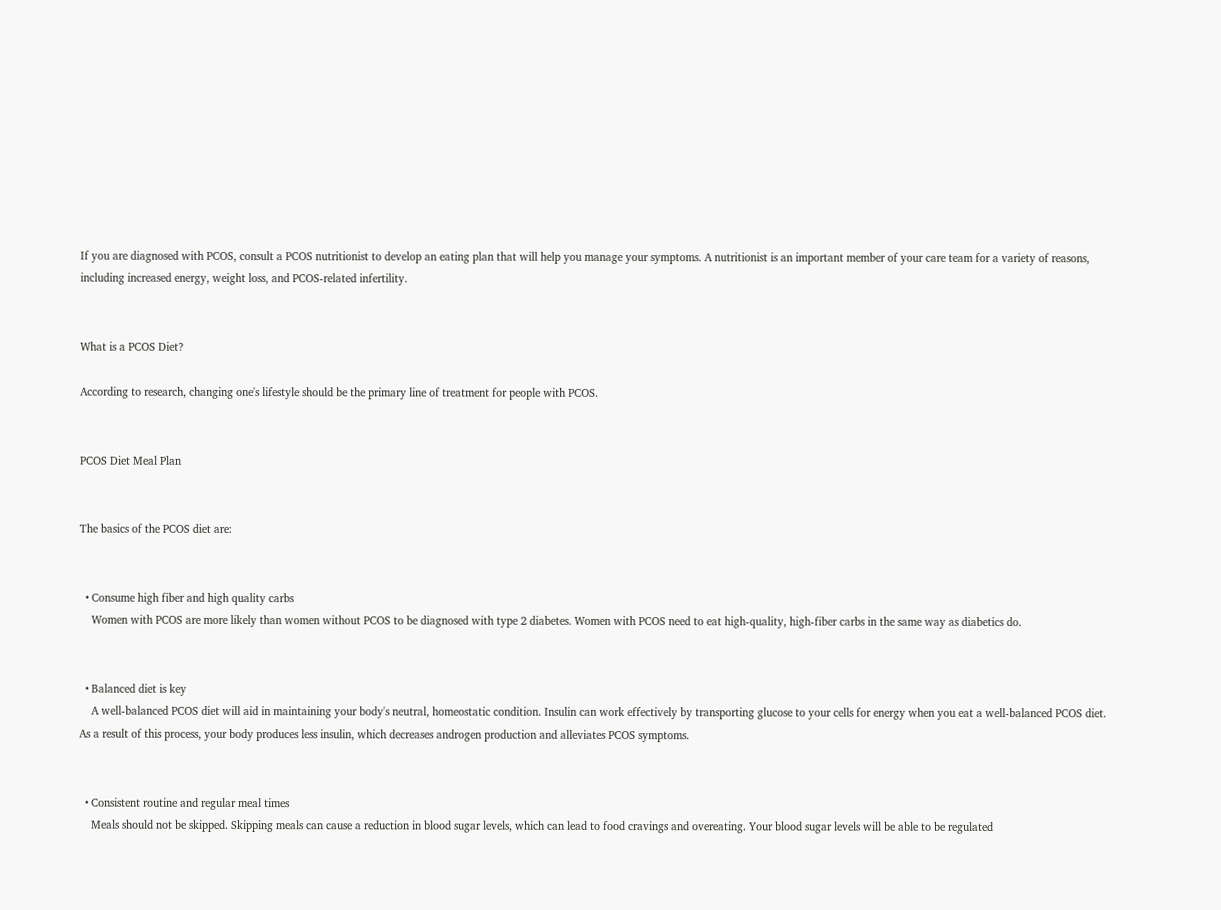If you are diagnosed with PCOS, consult a PCOS nutritionist to develop an eating plan that will help you manage your symptoms. A nutritionist is an important member of your care team for a variety of reasons, including increased energy, weight loss, and PCOS-related infertility.


What is a PCOS Diet?

According to research, changing one's lifestyle should be the primary line of treatment for people with PCOS.


PCOS Diet Meal Plan


The basics of the PCOS diet are:


  • Consume high fiber and high quality carbs
    Women with PCOS are more likely than women without PCOS to be diagnosed with type 2 diabetes. Women with PCOS need to eat high-quality, high-fiber carbs in the same way as diabetics do.


  • Balanced diet is key
    A well-balanced PCOS diet will aid in maintaining your body's neutral, homeostatic condition. Insulin can work effectively by transporting glucose to your cells for energy when you eat a well-balanced PCOS diet. As a result of this process, your body produces less insulin, which decreases androgen production and alleviates PCOS symptoms.


  • Consistent routine and regular meal times
    Meals should not be skipped. Skipping meals can cause a reduction in blood sugar levels, which can lead to food cravings and overeating. Your blood sugar levels will be able to be regulated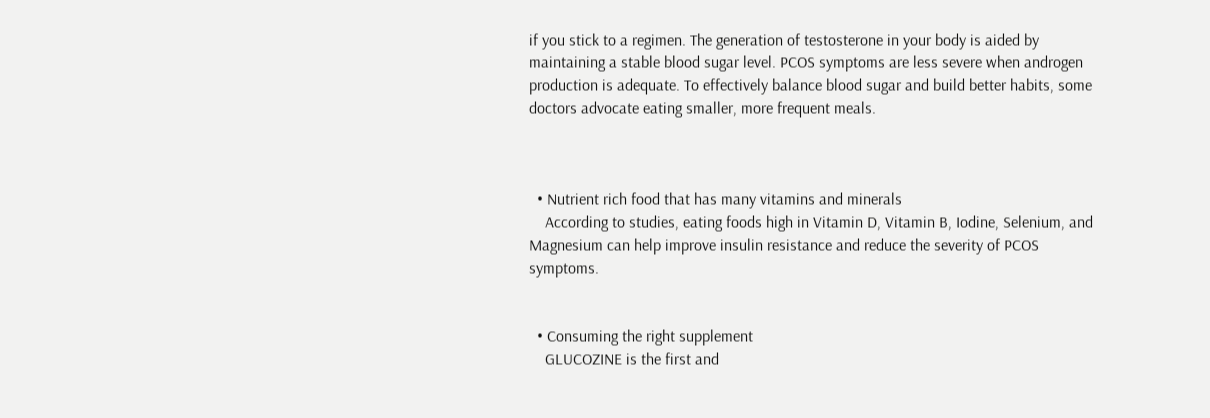if you stick to a regimen. The generation of testosterone in your body is aided by maintaining a stable blood sugar level. PCOS symptoms are less severe when androgen production is adequate. To effectively balance blood sugar and build better habits, some doctors advocate eating smaller, more frequent meals.



  • Nutrient rich food that has many vitamins and minerals
    According to studies, eating foods high in Vitamin D, Vitamin B, Iodine, Selenium, and Magnesium can help improve insulin resistance and reduce the severity of PCOS symptoms.


  • Consuming the right supplement
    GLUCOZINE is the first and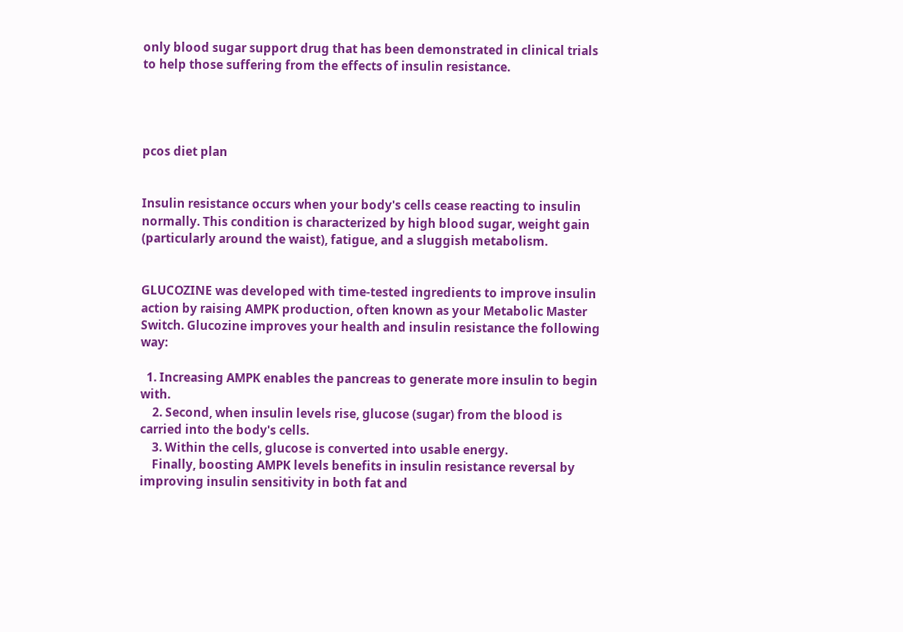only blood sugar support drug that has been demonstrated in clinical trials to help those suffering from the effects of insulin resistance.




pcos diet plan


Insulin resistance occurs when your body's cells cease reacting to insulin normally. This condition is characterized by high blood sugar, weight gain (particularly around the waist), fatigue, and a sluggish metabolism.


GLUCOZINE was developed with time-tested ingredients to improve insulin action by raising AMPK production, often known as your Metabolic Master Switch. Glucozine improves your health and insulin resistance the following way:

  1. Increasing AMPK enables the pancreas to generate more insulin to begin with.
    2. Second, when insulin levels rise, glucose (sugar) from the blood is carried into the body's cells.
    3. Within the cells, glucose is converted into usable energy.
    Finally, boosting AMPK levels benefits in insulin resistance reversal by improving insulin sensitivity in both fat and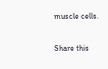muscle cells.

Share this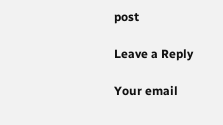post

Leave a Reply

Your email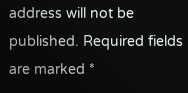address will not be published. Required fields are marked *